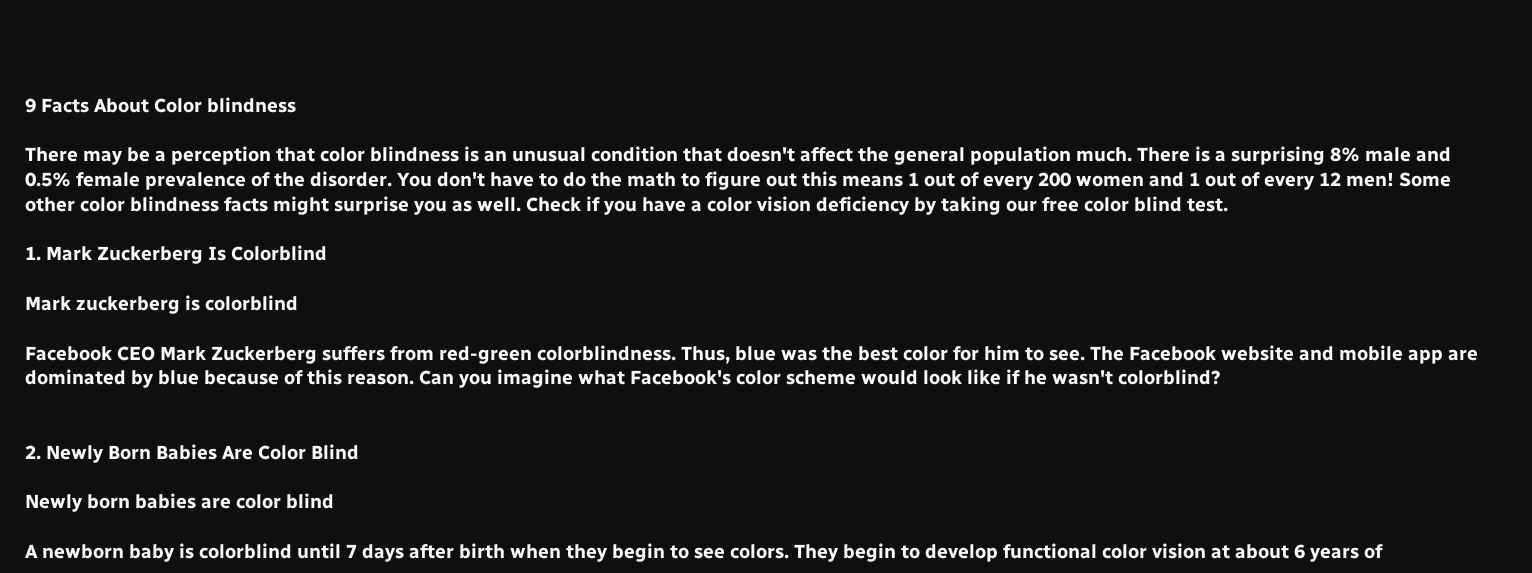9 Facts About Color blindness

There may be a perception that color blindness is an unusual condition that doesn't affect the general population much. There is a surprising 8% male and 0.5% female prevalence of the disorder. You don't have to do the math to figure out this means 1 out of every 200 women and 1 out of every 12 men! Some other color blindness facts might surprise you as well. Check if you have a color vision deficiency by taking our free color blind test.

1. Mark Zuckerberg Is Colorblind

Mark zuckerberg is colorblind

Facebook CEO Mark Zuckerberg suffers from red-green colorblindness. Thus, blue was the best color for him to see. The Facebook website and mobile app are dominated by blue because of this reason. Can you imagine what Facebook's color scheme would look like if he wasn't colorblind?


2. Newly Born Babies Are Color Blind

Newly born babies are color blind

A newborn baby is colorblind until 7 days after birth when they begin to see colors. They begin to develop functional color vision at about 6 years of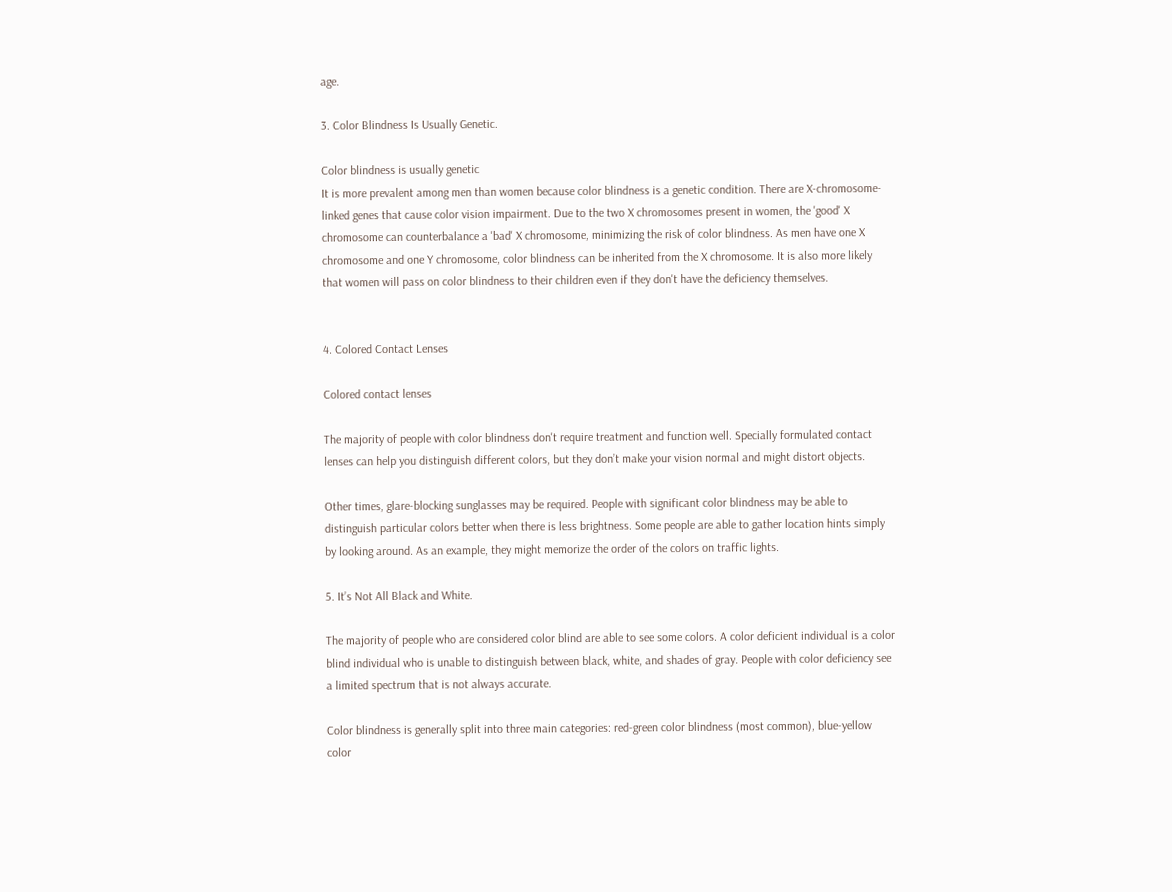age.

3. Color Blindness Is Usually Genetic.

Color blindness is usually genetic
It is more prevalent among men than women because color blindness is a genetic condition. There are X-chromosome-linked genes that cause color vision impairment. Due to the two X chromosomes present in women, the 'good' X chromosome can counterbalance a 'bad' X chromosome, minimizing the risk of color blindness. As men have one X chromosome and one Y chromosome, color blindness can be inherited from the X chromosome. It is also more likely that women will pass on color blindness to their children even if they don't have the deficiency themselves.


4. Colored Contact Lenses

Colored contact lenses

The majority of people with color blindness don't require treatment and function well. Specially formulated contact lenses can help you distinguish different colors, but they don’t make your vision normal and might distort objects.

Other times, glare-blocking sunglasses may be required. People with significant color blindness may be able to distinguish particular colors better when there is less brightness. Some people are able to gather location hints simply by looking around. As an example, they might memorize the order of the colors on traffic lights.

5. It’s Not All Black and White.

The majority of people who are considered color blind are able to see some colors. A color deficient individual is a color blind individual who is unable to distinguish between black, white, and shades of gray. People with color deficiency see a limited spectrum that is not always accurate.

Color blindness is generally split into three main categories: red-green color blindness (most common), blue-yellow color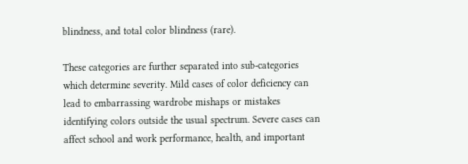blindness, and total color blindness (rare).

These categories are further separated into sub-categories which determine severity. Mild cases of color deficiency can lead to embarrassing wardrobe mishaps or mistakes identifying colors outside the usual spectrum. Severe cases can affect school and work performance, health, and important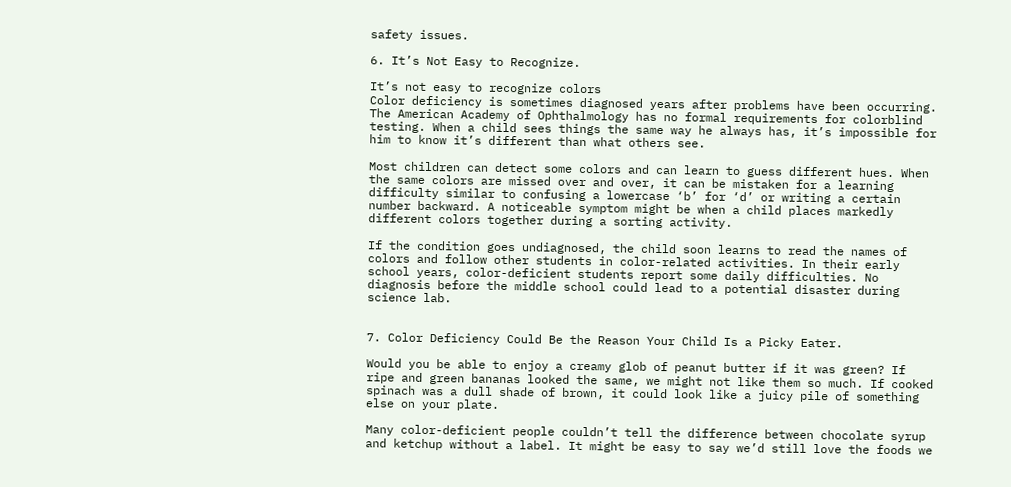safety issues.

6. It’s Not Easy to Recognize.

It’s not easy to recognize colors
Color deficiency is sometimes diagnosed years after problems have been occurring. The American Academy of Ophthalmology has no formal requirements for colorblind testing. When a child sees things the same way he always has, it’s impossible for him to know it’s different than what others see.

Most children can detect some colors and can learn to guess different hues. When the same colors are missed over and over, it can be mistaken for a learning difficulty similar to confusing a lowercase ‘b’ for ‘d’ or writing a certain number backward. A noticeable symptom might be when a child places markedly different colors together during a sorting activity.

If the condition goes undiagnosed, the child soon learns to read the names of colors and follow other students in color-related activities. In their early school years, color-deficient students report some daily difficulties. No diagnosis before the middle school could lead to a potential disaster during science lab.


7. Color Deficiency Could Be the Reason Your Child Is a Picky Eater.

Would you be able to enjoy a creamy glob of peanut butter if it was green? If ripe and green bananas looked the same, we might not like them so much. If cooked spinach was a dull shade of brown, it could look like a juicy pile of something else on your plate.

Many color-deficient people couldn’t tell the difference between chocolate syrup and ketchup without a label. It might be easy to say we’d still love the foods we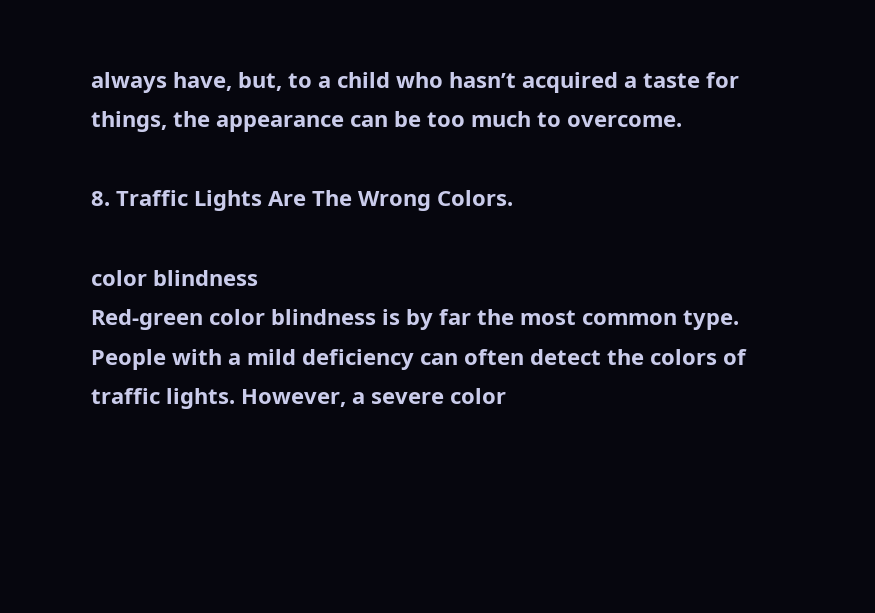always have, but, to a child who hasn’t acquired a taste for things, the appearance can be too much to overcome.

8. Traffic Lights Are The Wrong Colors.

color blindness
Red-green color blindness is by far the most common type. People with a mild deficiency can often detect the colors of traffic lights. However, a severe color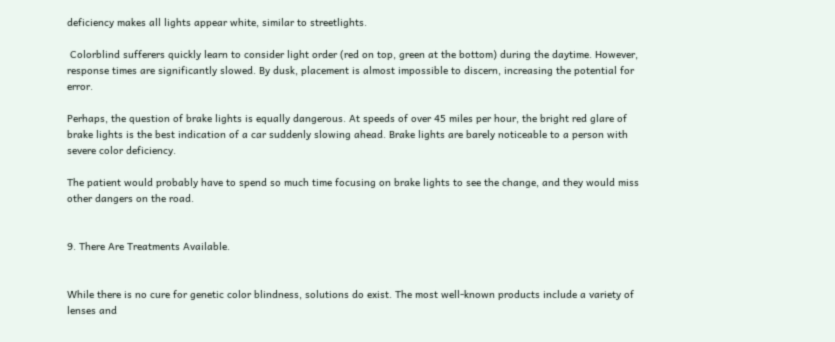deficiency makes all lights appear white, similar to streetlights.

 Colorblind sufferers quickly learn to consider light order (red on top, green at the bottom) during the daytime. However, response times are significantly slowed. By dusk, placement is almost impossible to discern, increasing the potential for error.

Perhaps, the question of brake lights is equally dangerous. At speeds of over 45 miles per hour, the bright red glare of brake lights is the best indication of a car suddenly slowing ahead. Brake lights are barely noticeable to a person with severe color deficiency.

The patient would probably have to spend so much time focusing on brake lights to see the change, and they would miss other dangers on the road.


9. There Are Treatments Available.


While there is no cure for genetic color blindness, solutions do exist. The most well-known products include a variety of lenses and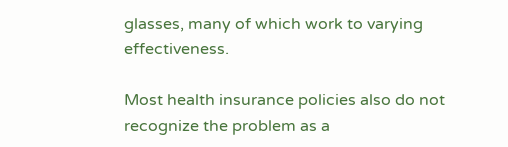glasses, many of which work to varying effectiveness.

Most health insurance policies also do not recognize the problem as a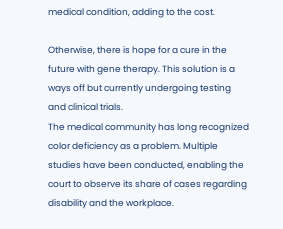medical condition, adding to the cost.

Otherwise, there is hope for a cure in the future with gene therapy. This solution is a ways off but currently undergoing testing and clinical trials.
The medical community has long recognized color deficiency as a problem. Multiple studies have been conducted, enabling the court to observe its share of cases regarding disability and the workplace.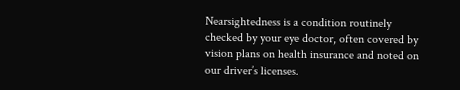Nearsightedness is a condition routinely checked by your eye doctor, often covered by vision plans on health insurance and noted on our driver’s licenses.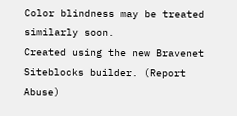Color blindness may be treated similarly soon.
Created using the new Bravenet Siteblocks builder. (Report Abuse)